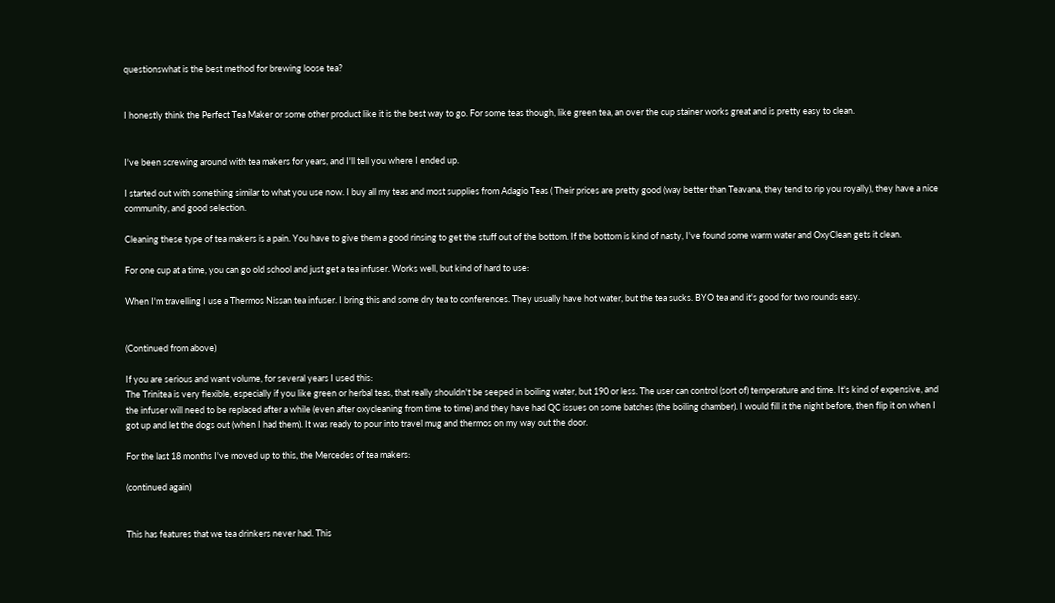questionswhat is the best method for brewing loose tea?


I honestly think the Perfect Tea Maker or some other product like it is the best way to go. For some teas though, like green tea, an over the cup stainer works great and is pretty easy to clean.


I've been screwing around with tea makers for years, and I'll tell you where I ended up.

I started out with something similar to what you use now. I buy all my teas and most supplies from Adagio Teas ( Their prices are pretty good (way better than Teavana, they tend to rip you royally), they have a nice community, and good selection.

Cleaning these type of tea makers is a pain. You have to give them a good rinsing to get the stuff out of the bottom. If the bottom is kind of nasty, I've found some warm water and OxyClean gets it clean.

For one cup at a time, you can go old school and just get a tea infuser. Works well, but kind of hard to use:

When I'm travelling I use a Thermos Nissan tea infuser. I bring this and some dry tea to conferences. They usually have hot water, but the tea sucks. BYO tea and it's good for two rounds easy.


(Continued from above)

If you are serious and want volume, for several years I used this:
The Trinitea is very flexible, especially if you like green or herbal teas, that really shouldn't be seeped in boiling water, but 190 or less. The user can control (sort of) temperature and time. It's kind of expensive, and the infuser will need to be replaced after a while (even after oxycleaning from time to time) and they have had QC issues on some batches (the boiling chamber). I would fill it the night before, then flip it on when I got up and let the dogs out (when I had them). It was ready to pour into travel mug and thermos on my way out the door.

For the last 18 months I've moved up to this, the Mercedes of tea makers:

(continued again)


This has features that we tea drinkers never had. This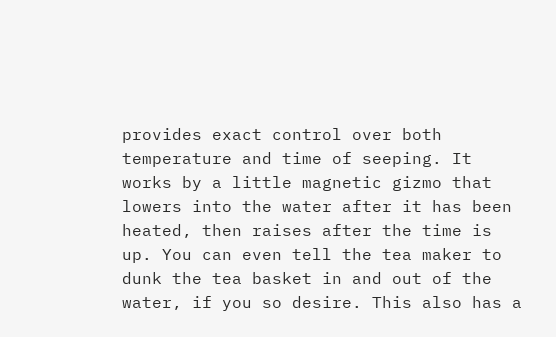provides exact control over both temperature and time of seeping. It works by a little magnetic gizmo that lowers into the water after it has been heated, then raises after the time is up. You can even tell the tea maker to dunk the tea basket in and out of the water, if you so desire. This also has a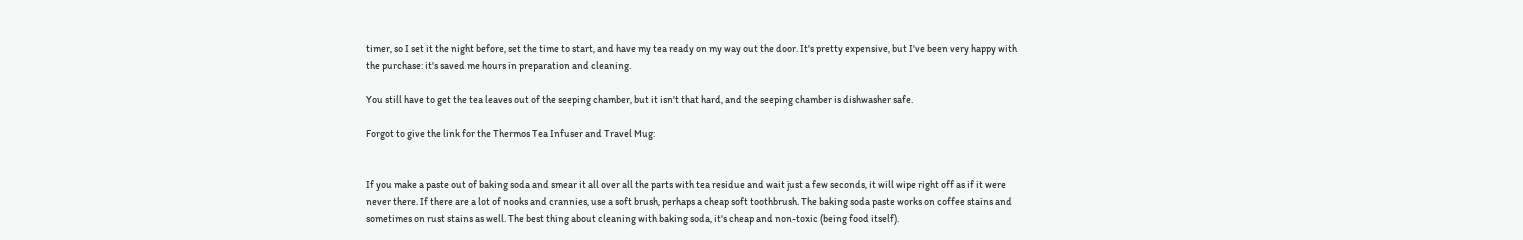timer, so I set it the night before, set the time to start, and have my tea ready on my way out the door. It's pretty expensive, but I've been very happy with the purchase: it's saved me hours in preparation and cleaning.

You still have to get the tea leaves out of the seeping chamber, but it isn't that hard, and the seeping chamber is dishwasher safe.

Forgot to give the link for the Thermos Tea Infuser and Travel Mug:


If you make a paste out of baking soda and smear it all over all the parts with tea residue and wait just a few seconds, it will wipe right off as if it were never there. If there are a lot of nooks and crannies, use a soft brush, perhaps a cheap soft toothbrush. The baking soda paste works on coffee stains and sometimes on rust stains as well. The best thing about cleaning with baking soda, it's cheap and non-toxic (being food itself).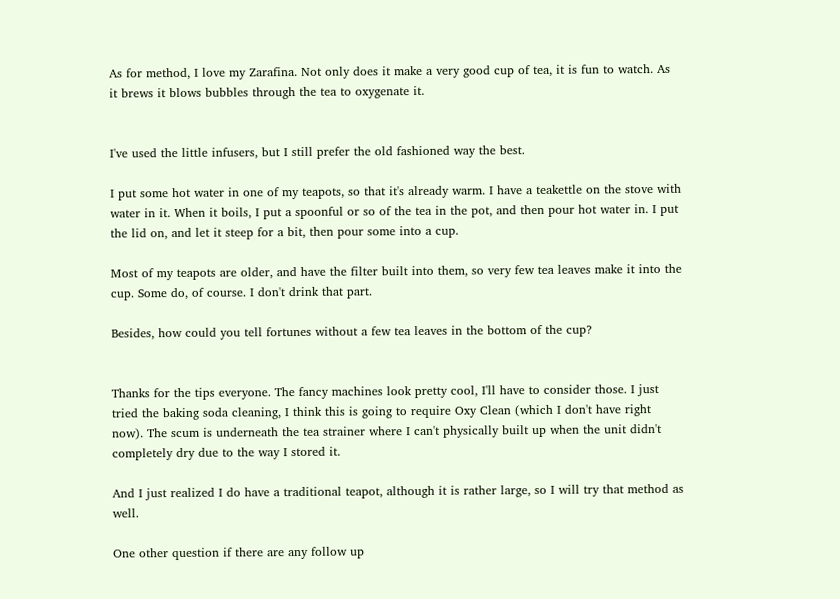As for method, I love my Zarafina. Not only does it make a very good cup of tea, it is fun to watch. As it brews it blows bubbles through the tea to oxygenate it.


I've used the little infusers, but I still prefer the old fashioned way the best.

I put some hot water in one of my teapots, so that it's already warm. I have a teakettle on the stove with water in it. When it boils, I put a spoonful or so of the tea in the pot, and then pour hot water in. I put the lid on, and let it steep for a bit, then pour some into a cup.

Most of my teapots are older, and have the filter built into them, so very few tea leaves make it into the cup. Some do, of course. I don't drink that part.

Besides, how could you tell fortunes without a few tea leaves in the bottom of the cup?


Thanks for the tips everyone. The fancy machines look pretty cool, I'll have to consider those. I just tried the baking soda cleaning, I think this is going to require Oxy Clean (which I don't have right now). The scum is underneath the tea strainer where I can't physically built up when the unit didn't completely dry due to the way I stored it.

And I just realized I do have a traditional teapot, although it is rather large, so I will try that method as well.

One other question if there are any follow up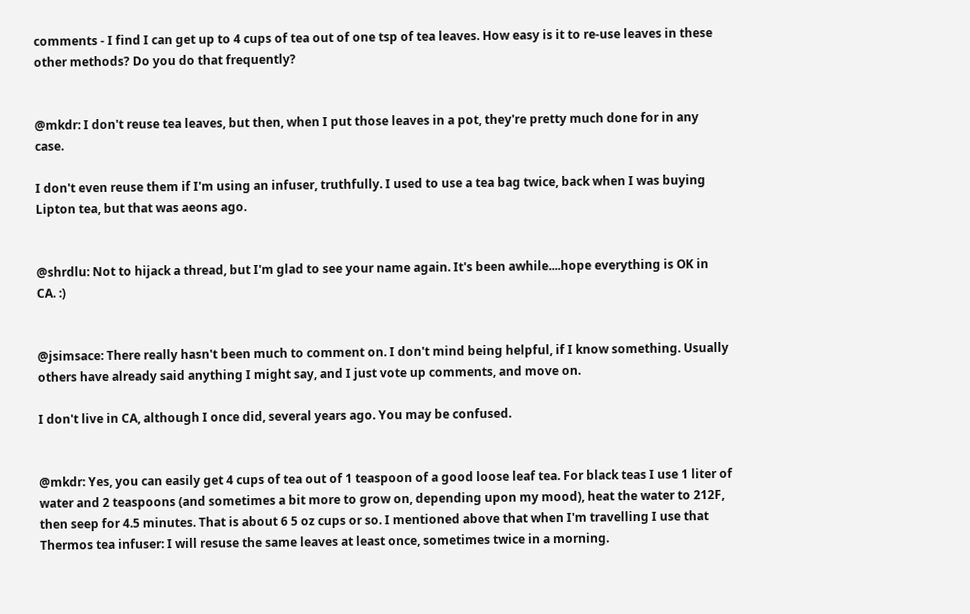comments - I find I can get up to 4 cups of tea out of one tsp of tea leaves. How easy is it to re-use leaves in these other methods? Do you do that frequently?


@mkdr: I don't reuse tea leaves, but then, when I put those leaves in a pot, they're pretty much done for in any case.

I don't even reuse them if I'm using an infuser, truthfully. I used to use a tea bag twice, back when I was buying Lipton tea, but that was aeons ago.


@shrdlu: Not to hijack a thread, but I'm glad to see your name again. It's been awhile....hope everything is OK in CA. :)


@jsimsace: There really hasn't been much to comment on. I don't mind being helpful, if I know something. Usually others have already said anything I might say, and I just vote up comments, and move on.

I don't live in CA, although I once did, several years ago. You may be confused.


@mkdr: Yes, you can easily get 4 cups of tea out of 1 teaspoon of a good loose leaf tea. For black teas I use 1 liter of water and 2 teaspoons (and sometimes a bit more to grow on, depending upon my mood), heat the water to 212F, then seep for 4.5 minutes. That is about 6 5 oz cups or so. I mentioned above that when I'm travelling I use that Thermos tea infuser: I will resuse the same leaves at least once, sometimes twice in a morning.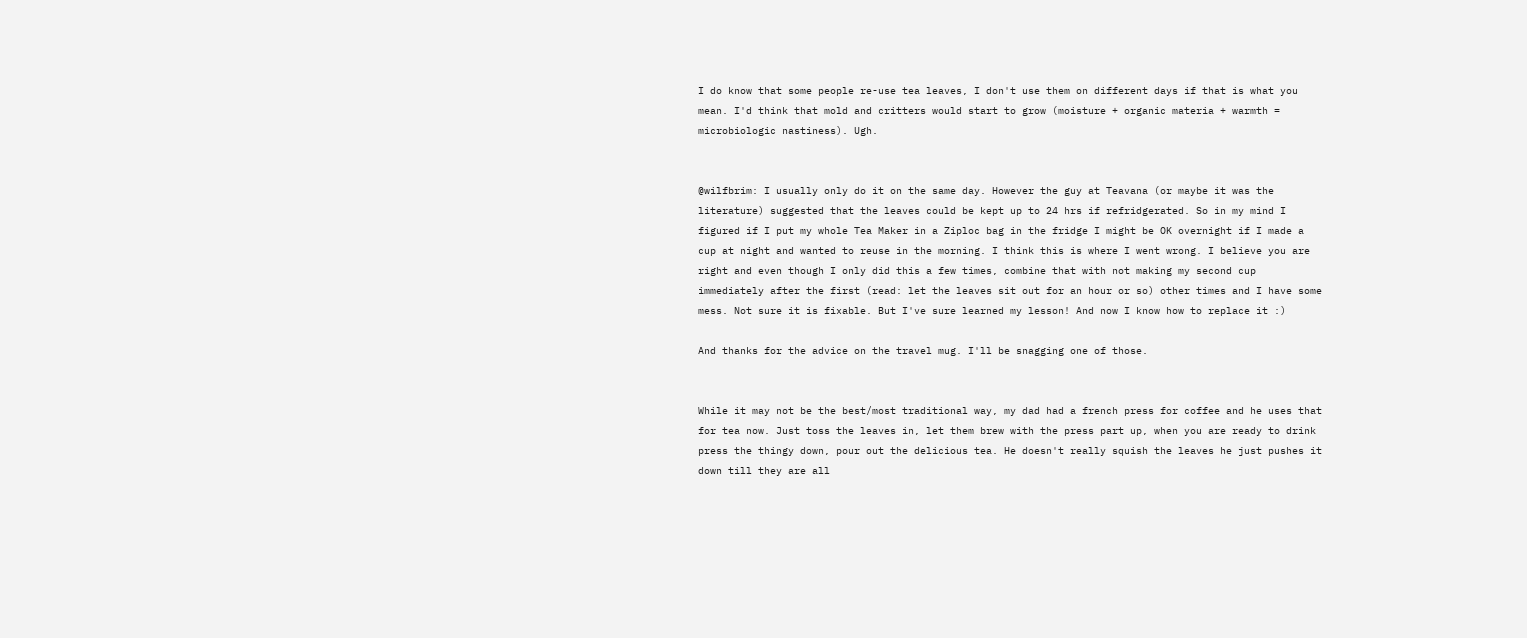I do know that some people re-use tea leaves, I don't use them on different days if that is what you mean. I'd think that mold and critters would start to grow (moisture + organic materia + warmth = microbiologic nastiness). Ugh.


@wilfbrim: I usually only do it on the same day. However the guy at Teavana (or maybe it was the literature) suggested that the leaves could be kept up to 24 hrs if refridgerated. So in my mind I figured if I put my whole Tea Maker in a Ziploc bag in the fridge I might be OK overnight if I made a cup at night and wanted to reuse in the morning. I think this is where I went wrong. I believe you are right and even though I only did this a few times, combine that with not making my second cup immediately after the first (read: let the leaves sit out for an hour or so) other times and I have some mess. Not sure it is fixable. But I've sure learned my lesson! And now I know how to replace it :)

And thanks for the advice on the travel mug. I'll be snagging one of those.


While it may not be the best/most traditional way, my dad had a french press for coffee and he uses that for tea now. Just toss the leaves in, let them brew with the press part up, when you are ready to drink press the thingy down, pour out the delicious tea. He doesn't really squish the leaves he just pushes it down till they are all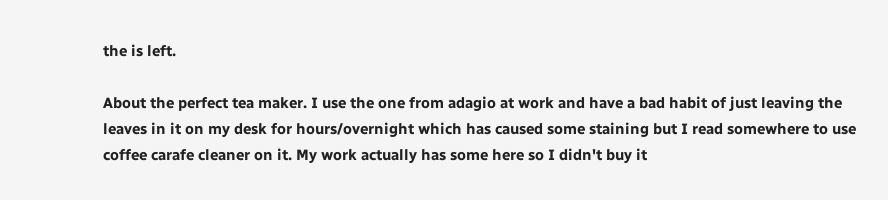the is left.

About the perfect tea maker. I use the one from adagio at work and have a bad habit of just leaving the leaves in it on my desk for hours/overnight which has caused some staining but I read somewhere to use coffee carafe cleaner on it. My work actually has some here so I didn't buy it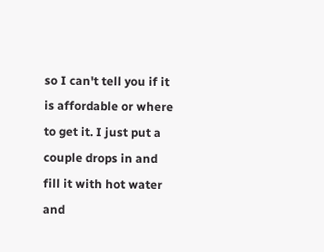so I can't tell you if it is affordable or where to get it. I just put a couple drops in and fill it with hot water and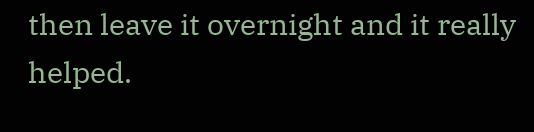then leave it overnight and it really helped.